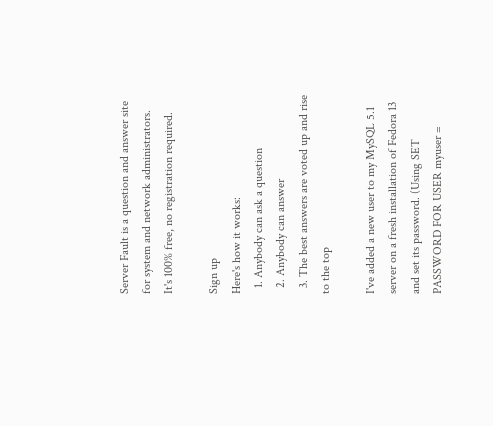Server Fault is a question and answer site for system and network administrators. It's 100% free, no registration required.

Sign up
Here's how it works:
  1. Anybody can ask a question
  2. Anybody can answer
  3. The best answers are voted up and rise to the top

I've added a new user to my MySQL 5.1 server on a fresh installation of Fedora 13 and set its password. (Using SET PASSWORD FOR USER myuser =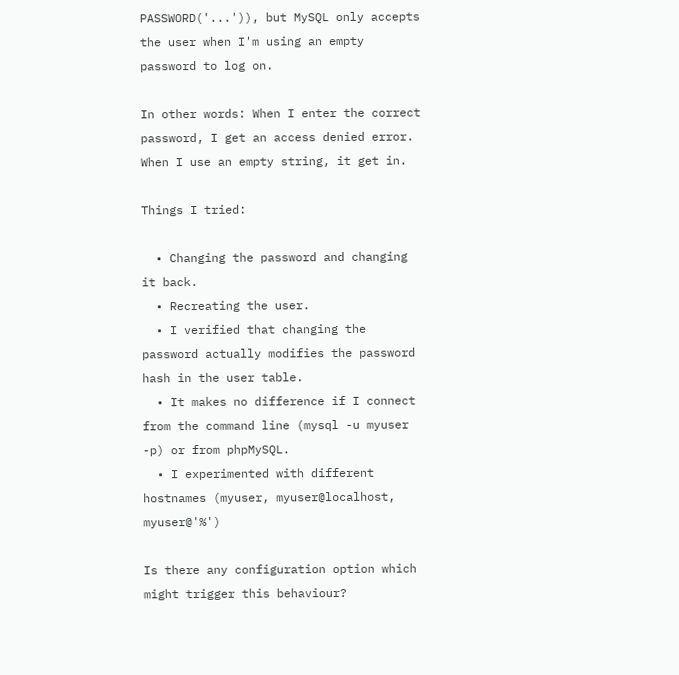PASSWORD('...')), but MySQL only accepts the user when I'm using an empty password to log on.

In other words: When I enter the correct password, I get an access denied error. When I use an empty string, it get in.

Things I tried:

  • Changing the password and changing it back.
  • Recreating the user.
  • I verified that changing the password actually modifies the password hash in the user table.
  • It makes no difference if I connect from the command line (mysql -u myuser -p) or from phpMySQL.
  • I experimented with different hostnames (myuser, myuser@localhost, myuser@'%')

Is there any configuration option which might trigger this behaviour?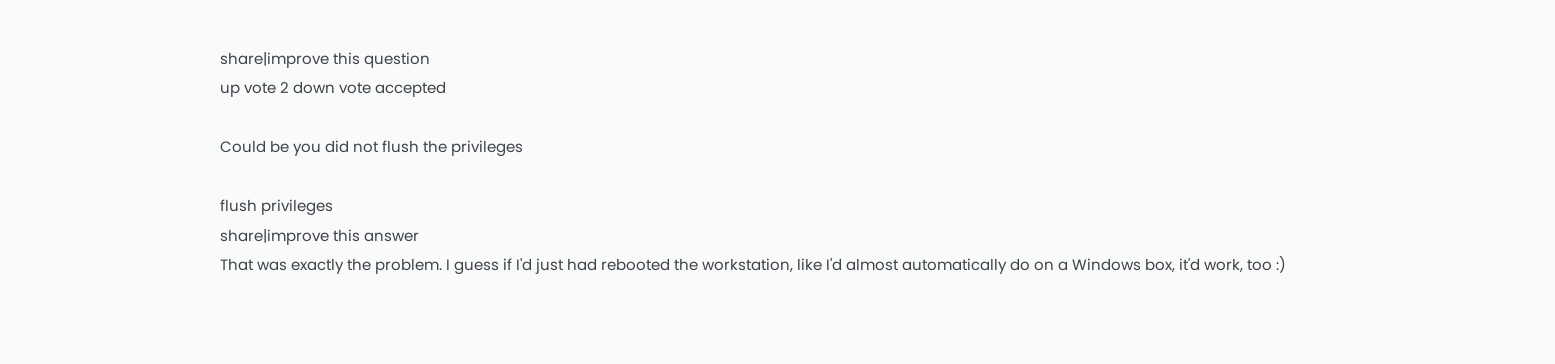share|improve this question
up vote 2 down vote accepted

Could be you did not flush the privileges

flush privileges
share|improve this answer
That was exactly the problem. I guess if I'd just had rebooted the workstation, like I'd almost automatically do on a Windows box, it'd work, too :)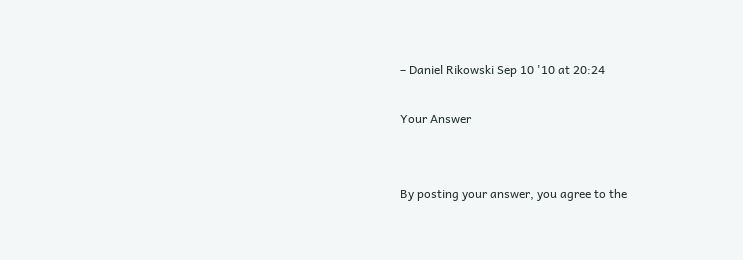– Daniel Rikowski Sep 10 '10 at 20:24

Your Answer


By posting your answer, you agree to the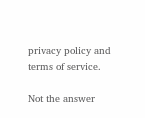privacy policy and terms of service.

Not the answer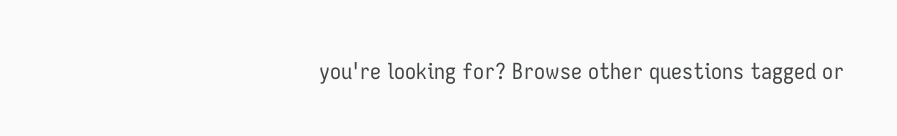you're looking for? Browse other questions tagged or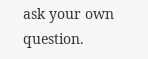ask your own question.